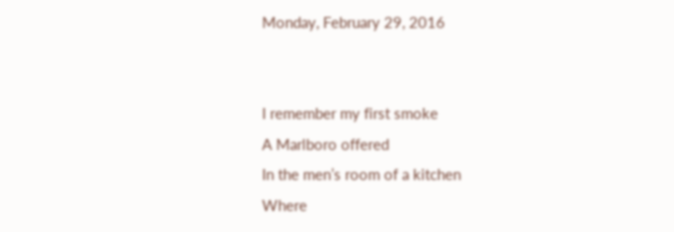Monday, February 29, 2016


I remember my first smoke
A Marlboro offered
In the men’s room of a kitchen
Where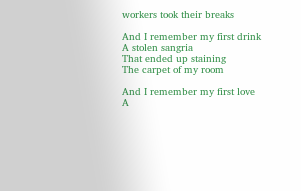workers took their breaks

And I remember my first drink
A stolen sangria
That ended up staining
The carpet of my room

And I remember my first love
A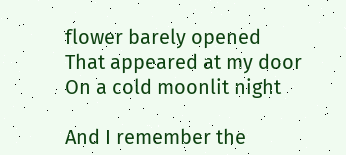flower barely opened
That appeared at my door
On a cold moonlit night

And I remember the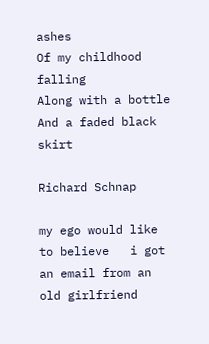ashes
Of my childhood falling
Along with a bottle
And a faded black skirt

Richard Schnap

my ego would like to believe   i got an email from an old girlfriend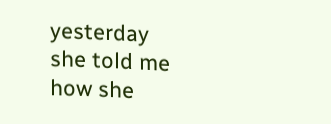yesterday   she told me how she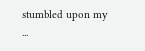stumbled upon my ...